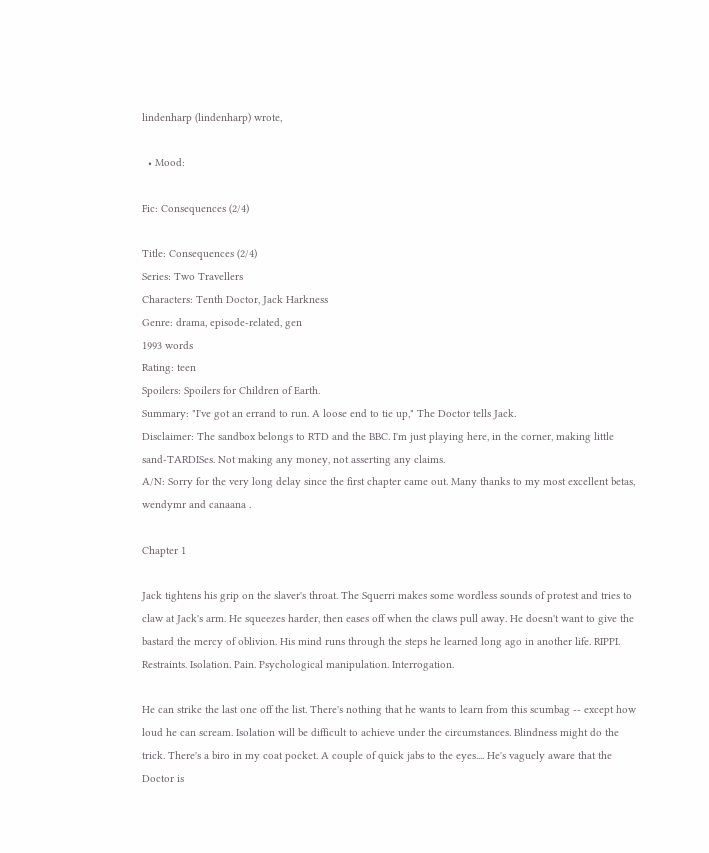lindenharp (lindenharp) wrote,

  • Mood:

Fic: Consequences (2/4)

Title: Consequences (2/4)
Series: Two Travellers
Characters: Tenth Doctor, Jack Harkness
Genre: drama, episode-related, gen
1993 words
Rating: teen
Spoilers: Spoilers for Children of Earth.
Summary: "I've got an errand to run. A loose end to tie up," The Doctor tells Jack.
Disclaimer: The sandbox belongs to RTD and the BBC. I'm just playing here, in the corner, making little sand-TARDISes. Not making any money, not asserting any claims.
A/N: Sorry for the very long delay since the first chapter came out. Many thanks to my most excellent betas, wendymr and canaana .

Chapter 1

Jack tightens his grip on the slaver's throat. The Squerri makes some wordless sounds of protest and tries to claw at Jack's arm. He squeezes harder, then eases off when the claws pull away. He doesn't want to give the bastard the mercy of oblivion. His mind runs through the steps he learned long ago in another life. RIPPI. Restraints. Isolation. Pain. Psychological manipulation. Interrogation.

He can strike the last one off the list. There's nothing that he wants to learn from this scumbag -- except how loud he can scream. Isolation will be difficult to achieve under the circumstances. Blindness might do the trick. There's a biro in my coat pocket. A couple of quick jabs to the eyes.... He's vaguely aware that the Doctor is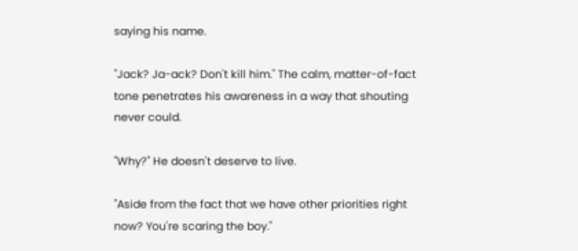saying his name.

"Jack? Ja-ack? Don't kill him." The calm, matter-of-fact tone penetrates his awareness in a way that shouting never could.

"Why?" He doesn't deserve to live.

"Aside from the fact that we have other priorities right now? You're scaring the boy."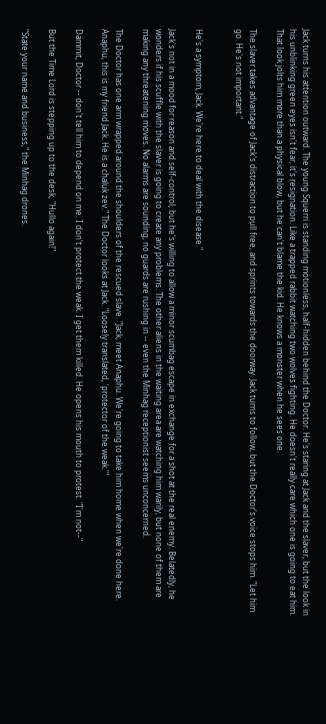Jack turns his attention outward. The young Squerri is standing motionless, half-hidden behind the Doctor. He's staring at Jack and the slaver, but the look in his unblinking green eyes isn't fear, it's resignation. Like a trapped rabbit watching two wolves fighting. He doesn't really care which one is going to eat him. That look jolts him more than a physical blow, but he can't blame the kid. He knows a monster when he sees one.

The slaver takes advantage of Jack's distraction to pull free, and sprints towards the doorway. Jack turns to follow, but the Doctor's voice stops him. "Let him go. He's not important."


He's a symptom, Jack. We're here to deal with the disease."

Jack's not in a mood for reason and self-control, but he's willing to allow a minor scumbag escape in exchange for a shot at the real enemy. Belatedly, he wonders if his scuffle with the slaver is going to create any problems. The other aliens in the waiting area are watching him warily, but none of them are making any threatening moves. No alarms are sounding, no guards are rushing in -- even the Minhag receptionist seems unconcerned.

The Doctor has one arm wrapped around the shoulders of the rescued slave. "Jack, meet Anaphu. We're going to take him home when we're done here. Anaphu, this is my friend Jack. He is a chaluk zev." The Doctor looks at Jack. "Loosely translated, 'protector of the weak.'"

Dammit, Doctor -- don't tell him to depend on me. I don't protect the weak. I get them killed. He opens his mouth to protest. "I'm not--"

But the Time Lord is stepping up to the desk, "Hullo again!"

"State your name and business," the Minhag drones.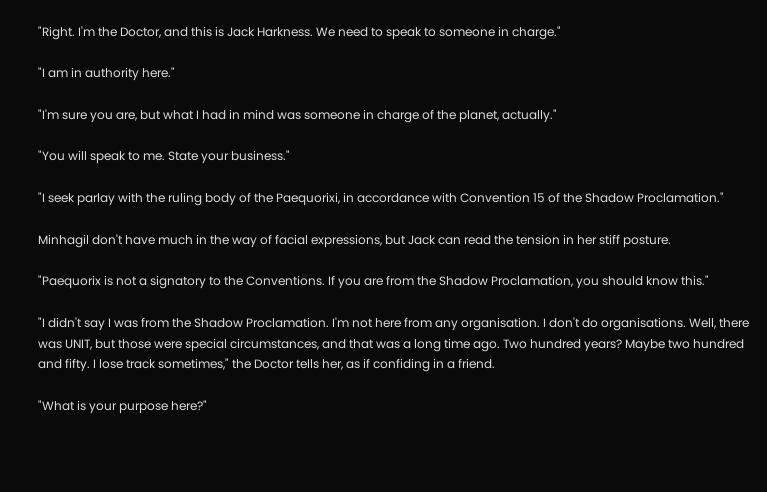"Right. I'm the Doctor, and this is Jack Harkness. We need to speak to someone in charge."

"I am in authority here."

"I'm sure you are, but what I had in mind was someone in charge of the planet, actually."

"You will speak to me. State your business."

"I seek parlay with the ruling body of the Paequorixi, in accordance with Convention 15 of the Shadow Proclamation."

Minhagil don't have much in the way of facial expressions, but Jack can read the tension in her stiff posture.

"Paequorix is not a signatory to the Conventions. If you are from the Shadow Proclamation, you should know this."

"I didn't say I was from the Shadow Proclamation. I'm not here from any organisation. I don't do organisations. Well, there was UNIT, but those were special circumstances, and that was a long time ago. Two hundred years? Maybe two hundred and fifty. I lose track sometimes," the Doctor tells her, as if confiding in a friend.

"What is your purpose here?"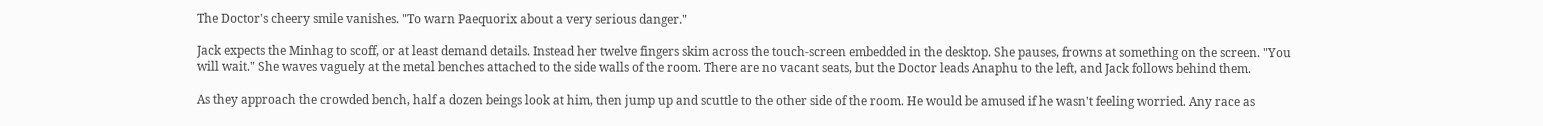The Doctor's cheery smile vanishes. "To warn Paequorix about a very serious danger."

Jack expects the Minhag to scoff, or at least demand details. Instead her twelve fingers skim across the touch-screen embedded in the desktop. She pauses, frowns at something on the screen. "You will wait." She waves vaguely at the metal benches attached to the side walls of the room. There are no vacant seats, but the Doctor leads Anaphu to the left, and Jack follows behind them.

As they approach the crowded bench, half a dozen beings look at him, then jump up and scuttle to the other side of the room. He would be amused if he wasn't feeling worried. Any race as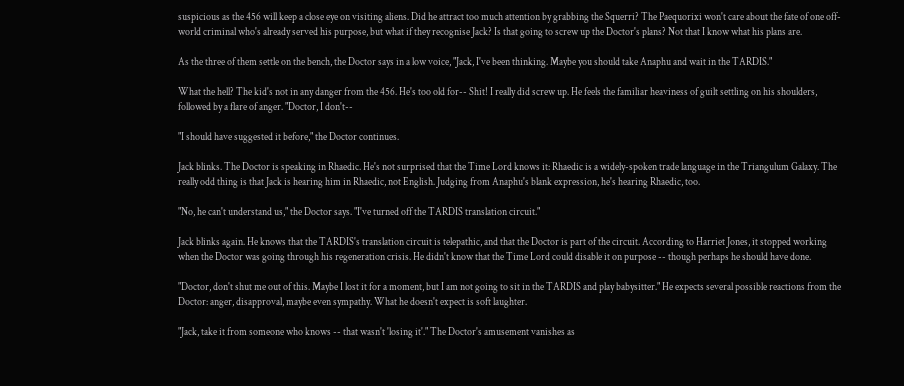suspicious as the 456 will keep a close eye on visiting aliens. Did he attract too much attention by grabbing the Squerri? The Paequorixi won't care about the fate of one off-world criminal who's already served his purpose, but what if they recognise Jack? Is that going to screw up the Doctor's plans? Not that I know what his plans are.

As the three of them settle on the bench, the Doctor says in a low voice, "Jack, I've been thinking. Maybe you should take Anaphu and wait in the TARDIS."

What the hell? The kid's not in any danger from the 456. He's too old for-- Shit! I really did screw up. He feels the familiar heaviness of guilt settling on his shoulders, followed by a flare of anger. "Doctor, I don't--

"I should have suggested it before," the Doctor continues.

Jack blinks. The Doctor is speaking in Rhaedic. He's not surprised that the Time Lord knows it: Rhaedic is a widely-spoken trade language in the Triangulum Galaxy. The really odd thing is that Jack is hearing him in Rhaedic, not English. Judging from Anaphu's blank expression, he's hearing Rhaedic, too.

"No, he can't understand us," the Doctor says. "I've turned off the TARDIS translation circuit."

Jack blinks again. He knows that the TARDIS's translation circuit is telepathic, and that the Doctor is part of the circuit. According to Harriet Jones, it stopped working when the Doctor was going through his regeneration crisis. He didn't know that the Time Lord could disable it on purpose -- though perhaps he should have done.

"Doctor, don't shut me out of this. Maybe I lost it for a moment, but I am not going to sit in the TARDIS and play babysitter." He expects several possible reactions from the Doctor: anger, disapproval, maybe even sympathy. What he doesn't expect is soft laughter.

"Jack, take it from someone who knows -- that wasn't 'losing it'." The Doctor's amusement vanishes as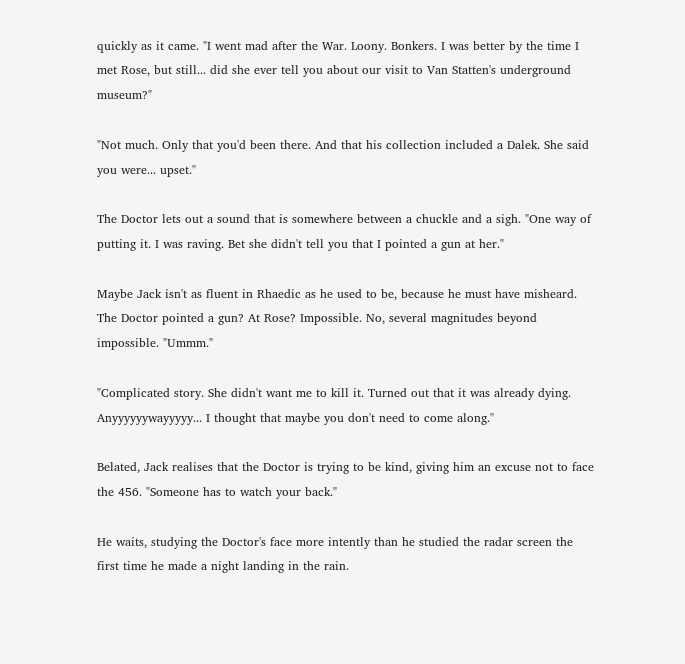quickly as it came. "I went mad after the War. Loony. Bonkers. I was better by the time I met Rose, but still... did she ever tell you about our visit to Van Statten's underground museum?"

"Not much. Only that you'd been there. And that his collection included a Dalek. She said you were... upset."

The Doctor lets out a sound that is somewhere between a chuckle and a sigh. "One way of putting it. I was raving. Bet she didn't tell you that I pointed a gun at her."

Maybe Jack isn't as fluent in Rhaedic as he used to be, because he must have misheard. The Doctor pointed a gun? At Rose? Impossible. No, several magnitudes beyond impossible. "Ummm."

"Complicated story. She didn't want me to kill it. Turned out that it was already dying. Anyyyyyywayyyyy... I thought that maybe you don't need to come along."

Belated, Jack realises that the Doctor is trying to be kind, giving him an excuse not to face the 456. "Someone has to watch your back."

He waits, studying the Doctor's face more intently than he studied the radar screen the first time he made a night landing in the rain.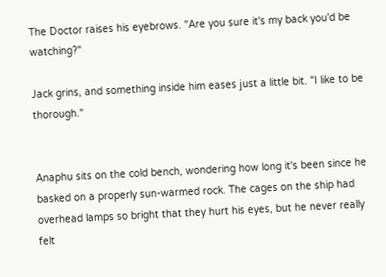The Doctor raises his eyebrows. "Are you sure it's my back you'd be watching?"

Jack grins, and something inside him eases just a little bit. "I like to be thorough."


Anaphu sits on the cold bench, wondering how long it's been since he basked on a properly sun-warmed rock. The cages on the ship had overhead lamps so bright that they hurt his eyes, but he never really felt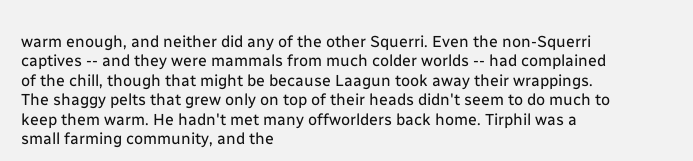warm enough, and neither did any of the other Squerri. Even the non-Squerri captives -- and they were mammals from much colder worlds -- had complained of the chill, though that might be because Laagun took away their wrappings. The shaggy pelts that grew only on top of their heads didn't seem to do much to keep them warm. He hadn't met many offworlders back home. Tirphil was a small farming community, and the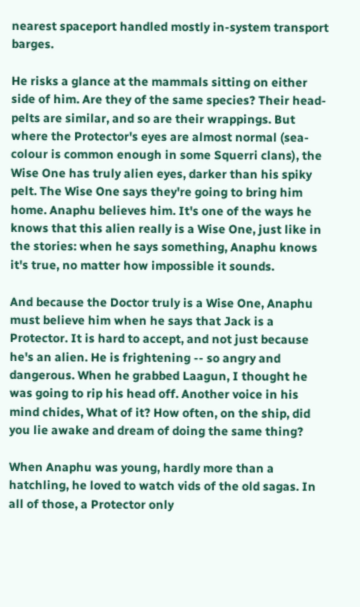nearest spaceport handled mostly in-system transport barges.

He risks a glance at the mammals sitting on either side of him. Are they of the same species? Their head-pelts are similar, and so are their wrappings. But where the Protector's eyes are almost normal (sea-colour is common enough in some Squerri clans), the Wise One has truly alien eyes, darker than his spiky pelt. The Wise One says they're going to bring him home. Anaphu believes him. It's one of the ways he knows that this alien really is a Wise One, just like in the stories: when he says something, Anaphu knows it's true, no matter how impossible it sounds.

And because the Doctor truly is a Wise One, Anaphu must believe him when he says that Jack is a Protector. It is hard to accept, and not just because he's an alien. He is frightening -- so angry and dangerous. When he grabbed Laagun, I thought he was going to rip his head off. Another voice in his mind chides, What of it? How often, on the ship, did you lie awake and dream of doing the same thing?

When Anaphu was young, hardly more than a hatchling, he loved to watch vids of the old sagas. In all of those, a Protector only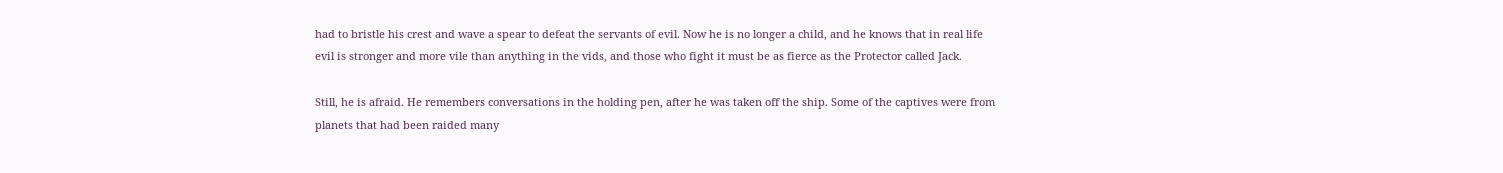had to bristle his crest and wave a spear to defeat the servants of evil. Now he is no longer a child, and he knows that in real life evil is stronger and more vile than anything in the vids, and those who fight it must be as fierce as the Protector called Jack.

Still, he is afraid. He remembers conversations in the holding pen, after he was taken off the ship. Some of the captives were from planets that had been raided many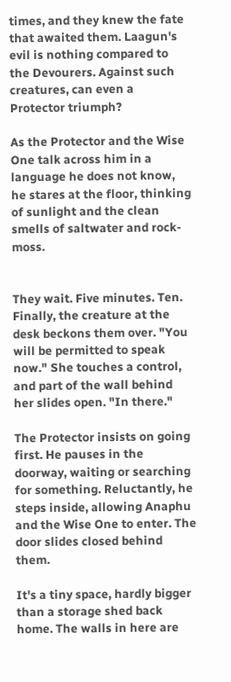times, and they knew the fate that awaited them. Laagun's evil is nothing compared to the Devourers. Against such creatures, can even a Protector triumph?

As the Protector and the Wise One talk across him in a language he does not know, he stares at the floor, thinking of sunlight and the clean smells of saltwater and rock-moss.


They wait. Five minutes. Ten. Finally, the creature at the desk beckons them over. "You will be permitted to speak now." She touches a control, and part of the wall behind her slides open. "In there."

The Protector insists on going first. He pauses in the doorway, waiting or searching for something. Reluctantly, he steps inside, allowing Anaphu and the Wise One to enter. The door slides closed behind them.

It's a tiny space, hardly bigger than a storage shed back home. The walls in here are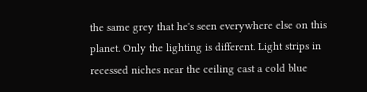the same grey that he's seen everywhere else on this planet. Only the lighting is different. Light strips in recessed niches near the ceiling cast a cold blue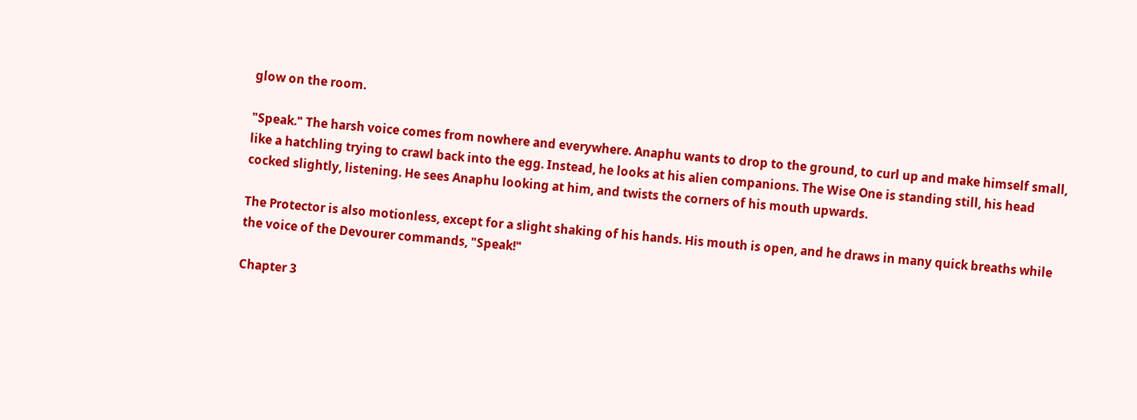glow on the room.

"Speak." The harsh voice comes from nowhere and everywhere. Anaphu wants to drop to the ground, to curl up and make himself small, like a hatchling trying to crawl back into the egg. Instead, he looks at his alien companions. The Wise One is standing still, his head cocked slightly, listening. He sees Anaphu looking at him, and twists the corners of his mouth upwards.

The Protector is also motionless, except for a slight shaking of his hands. His mouth is open, and he draws in many quick breaths while the voice of the Devourer commands, "Speak!"

Chapter 3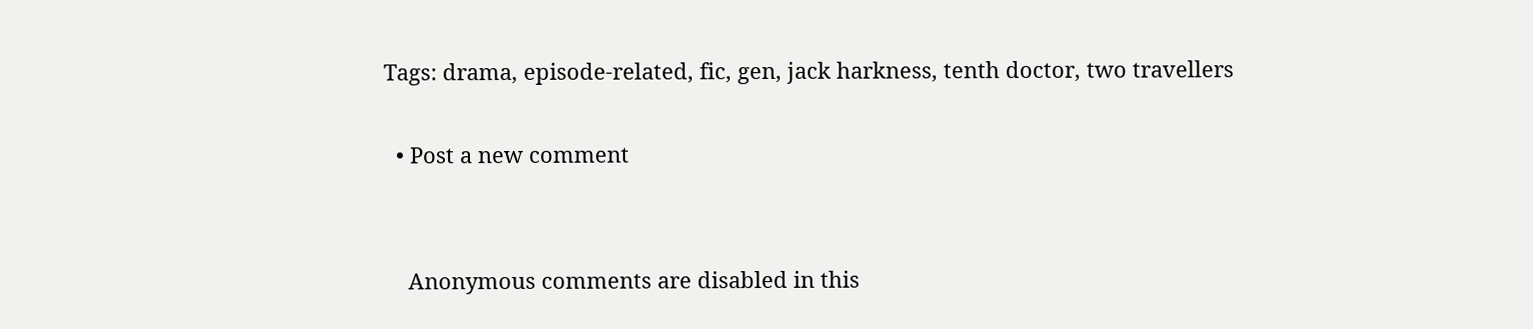Tags: drama, episode-related, fic, gen, jack harkness, tenth doctor, two travellers

  • Post a new comment


    Anonymous comments are disabled in this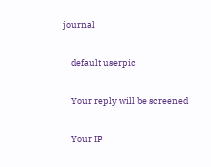journal

    default userpic

    Your reply will be screened

    Your IP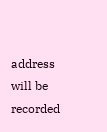address will be recorded